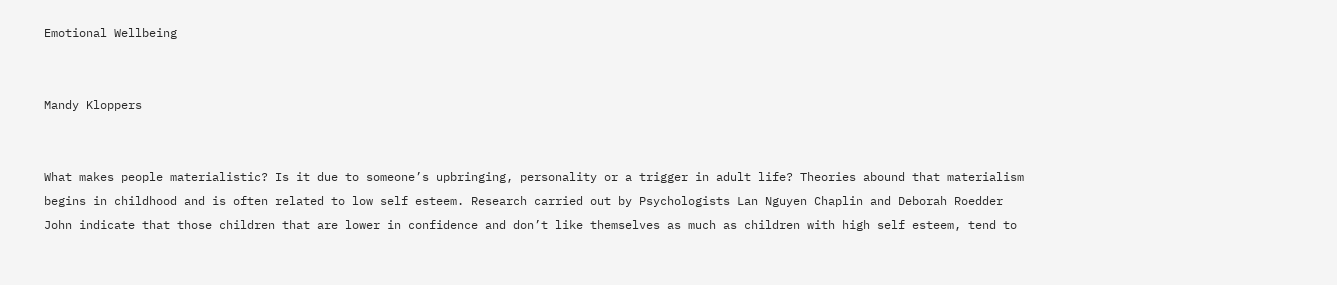Emotional Wellbeing


Mandy Kloppers


What makes people materialistic? Is it due to someone’s upbringing, personality or a trigger in adult life? Theories abound that materialism begins in childhood and is often related to low self esteem. Research carried out by Psychologists Lan Nguyen Chaplin and Deborah Roedder John indicate that those children that are lower in confidence and don’t like themselves as much as children with high self esteem, tend to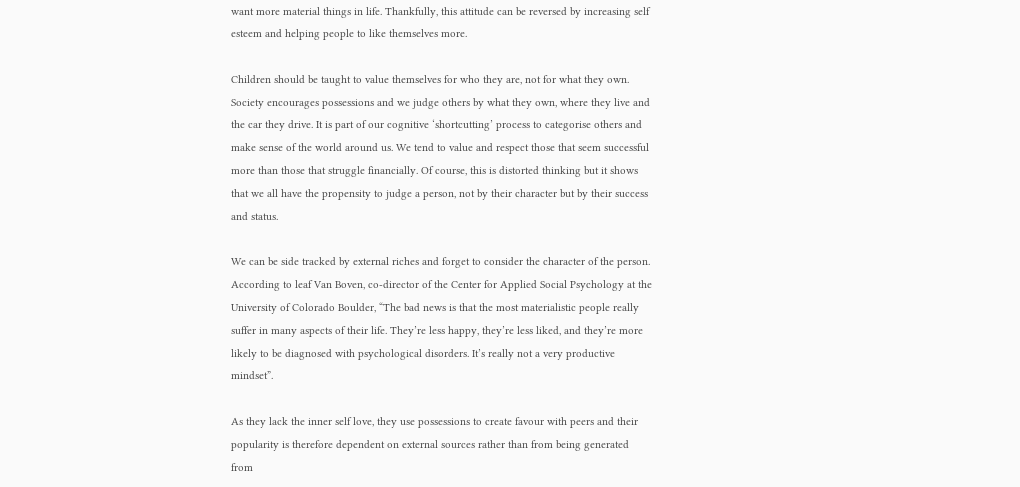want more material things in life. Thankfully, this attitude can be reversed by increasing self esteem and helping people to like themselves more.

Children should be taught to value themselves for who they are, not for what they own. Society encourages possessions and we judge others by what they own, where they live and the car they drive. It is part of our cognitive ‘shortcutting’ process to categorise others and make sense of the world around us. We tend to value and respect those that seem successful more than those that struggle financially. Of course, this is distorted thinking but it shows that we all have the propensity to judge a person, not by their character but by their success and status.

We can be side tracked by external riches and forget to consider the character of the person. According to leaf Van Boven, co-director of the Center for Applied Social Psychology at the University of Colorado Boulder, “The bad news is that the most materialistic people really suffer in many aspects of their life. They’re less happy, they’re less liked, and they’re more likely to be diagnosed with psychological disorders. It’s really not a very productive mindset”.

As they lack the inner self love, they use possessions to create favour with peers and their popularity is therefore dependent on external sources rather than from being generated from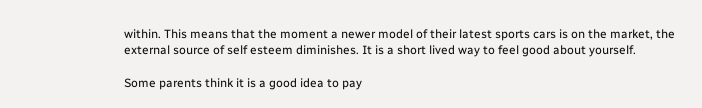within. This means that the moment a newer model of their latest sports cars is on the market, the external source of self esteem diminishes. It is a short lived way to feel good about yourself.

Some parents think it is a good idea to pay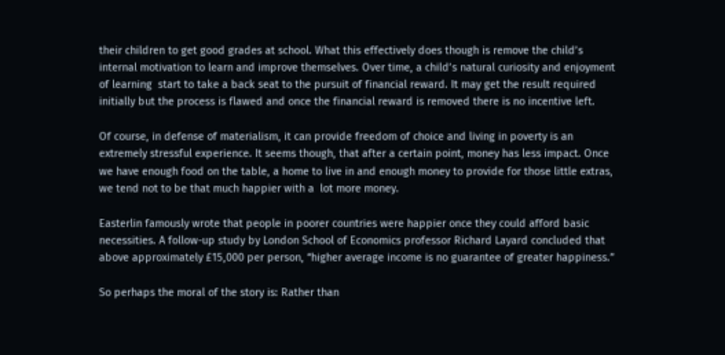their children to get good grades at school. What this effectively does though is remove the child’s internal motivation to learn and improve themselves. Over time, a child’s natural curiosity and enjoyment of learning  start to take a back seat to the pursuit of financial reward. It may get the result required initially but the process is flawed and once the financial reward is removed there is no incentive left.

Of course, in defense of materialism, it can provide freedom of choice and living in poverty is an extremely stressful experience. It seems though, that after a certain point, money has less impact. Once we have enough food on the table, a home to live in and enough money to provide for those little extras, we tend not to be that much happier with a  lot more money.

Easterlin famously wrote that people in poorer countries were happier once they could afford basic necessities. A follow-up study by London School of Economics professor Richard Layard concluded that above approximately £15,000 per person, “higher average income is no guarantee of greater happiness.”

So perhaps the moral of the story is: Rather than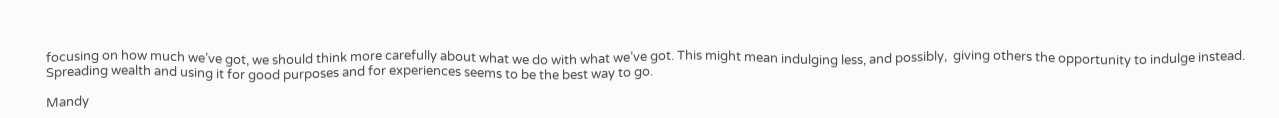focusing on how much we’ve got, we should think more carefully about what we do with what we’ve got. This might mean indulging less, and possibly,  giving others the opportunity to indulge instead. Spreading wealth and using it for good purposes and for experiences seems to be the best way to go.

Mandy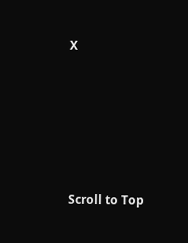X





Scroll to Top